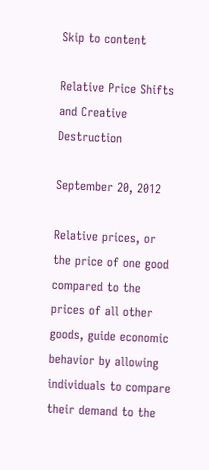Skip to content

Relative Price Shifts and Creative Destruction

September 20, 2012

Relative prices, or the price of one good compared to the prices of all other goods, guide economic behavior by allowing individuals to compare their demand to the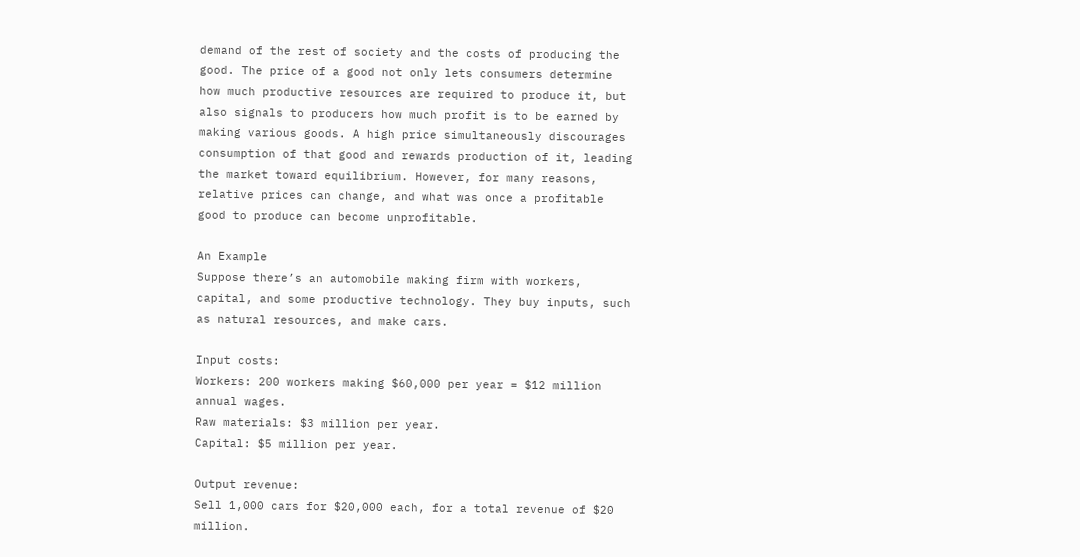demand of the rest of society and the costs of producing the good. The price of a good not only lets consumers determine how much productive resources are required to produce it, but also signals to producers how much profit is to be earned by making various goods. A high price simultaneously discourages consumption of that good and rewards production of it, leading the market toward equilibrium. However, for many reasons, relative prices can change, and what was once a profitable good to produce can become unprofitable.

An Example
Suppose there’s an automobile making firm with workers, capital, and some productive technology. They buy inputs, such as natural resources, and make cars.

Input costs:
Workers: 200 workers making $60,000 per year = $12 million annual wages.
Raw materials: $3 million per year.
Capital: $5 million per year.

Output revenue:
Sell 1,000 cars for $20,000 each, for a total revenue of $20 million.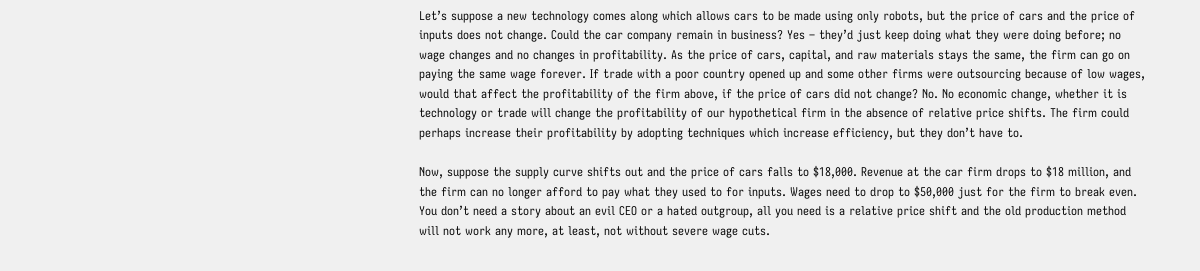Let’s suppose a new technology comes along which allows cars to be made using only robots, but the price of cars and the price of inputs does not change. Could the car company remain in business? Yes – they’d just keep doing what they were doing before; no wage changes and no changes in profitability. As the price of cars, capital, and raw materials stays the same, the firm can go on paying the same wage forever. If trade with a poor country opened up and some other firms were outsourcing because of low wages, would that affect the profitability of the firm above, if the price of cars did not change? No. No economic change, whether it is technology or trade will change the profitability of our hypothetical firm in the absence of relative price shifts. The firm could perhaps increase their profitability by adopting techniques which increase efficiency, but they don’t have to.

Now, suppose the supply curve shifts out and the price of cars falls to $18,000. Revenue at the car firm drops to $18 million, and the firm can no longer afford to pay what they used to for inputs. Wages need to drop to $50,000 just for the firm to break even. You don’t need a story about an evil CEO or a hated outgroup, all you need is a relative price shift and the old production method will not work any more, at least, not without severe wage cuts.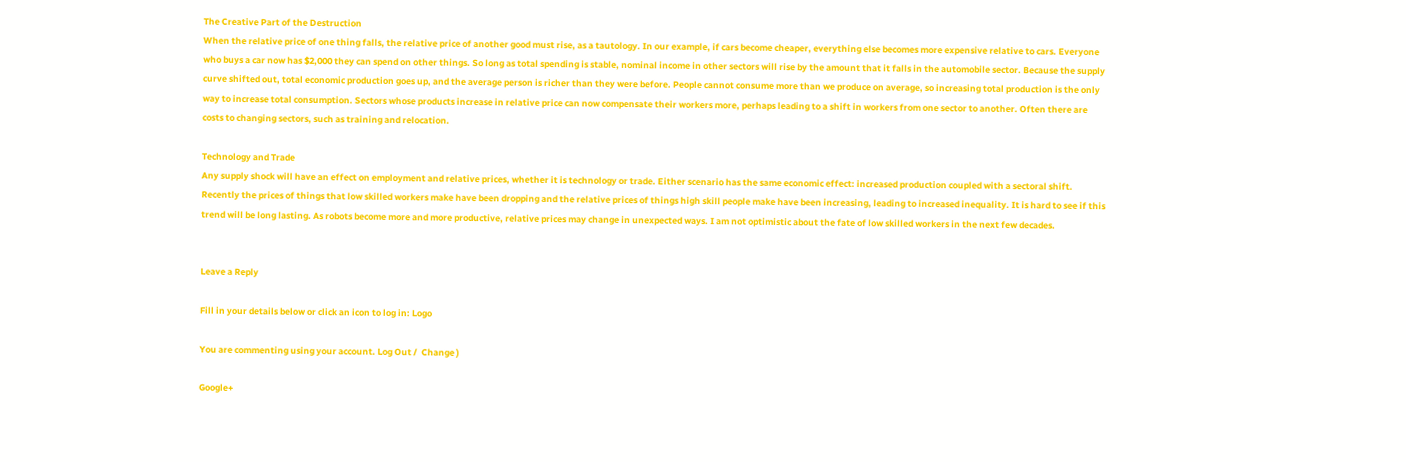The Creative Part of the Destruction
When the relative price of one thing falls, the relative price of another good must rise, as a tautology. In our example, if cars become cheaper, everything else becomes more expensive relative to cars. Everyone who buys a car now has $2,000 they can spend on other things. So long as total spending is stable, nominal income in other sectors will rise by the amount that it falls in the automobile sector. Because the supply curve shifted out, total economic production goes up, and the average person is richer than they were before. People cannot consume more than we produce on average, so increasing total production is the only way to increase total consumption. Sectors whose products increase in relative price can now compensate their workers more, perhaps leading to a shift in workers from one sector to another. Often there are costs to changing sectors, such as training and relocation.

Technology and Trade
Any supply shock will have an effect on employment and relative prices, whether it is technology or trade. Either scenario has the same economic effect: increased production coupled with a sectoral shift. Recently the prices of things that low skilled workers make have been dropping and the relative prices of things high skill people make have been increasing, leading to increased inequality. It is hard to see if this trend will be long lasting. As robots become more and more productive, relative prices may change in unexpected ways. I am not optimistic about the fate of low skilled workers in the next few decades.


Leave a Reply

Fill in your details below or click an icon to log in: Logo

You are commenting using your account. Log Out /  Change )

Google+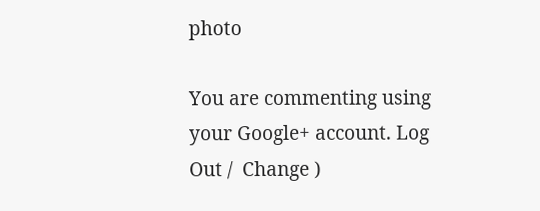photo

You are commenting using your Google+ account. Log Out /  Change )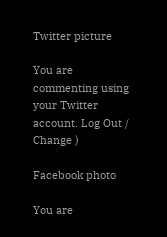Twitter picture

You are commenting using your Twitter account. Log Out /  Change )

Facebook photo

You are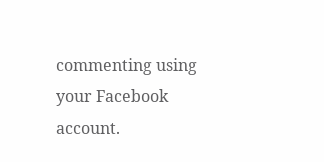commenting using your Facebook account.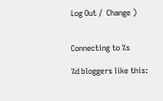Log Out /  Change )


Connecting to %s

%d bloggers like this: